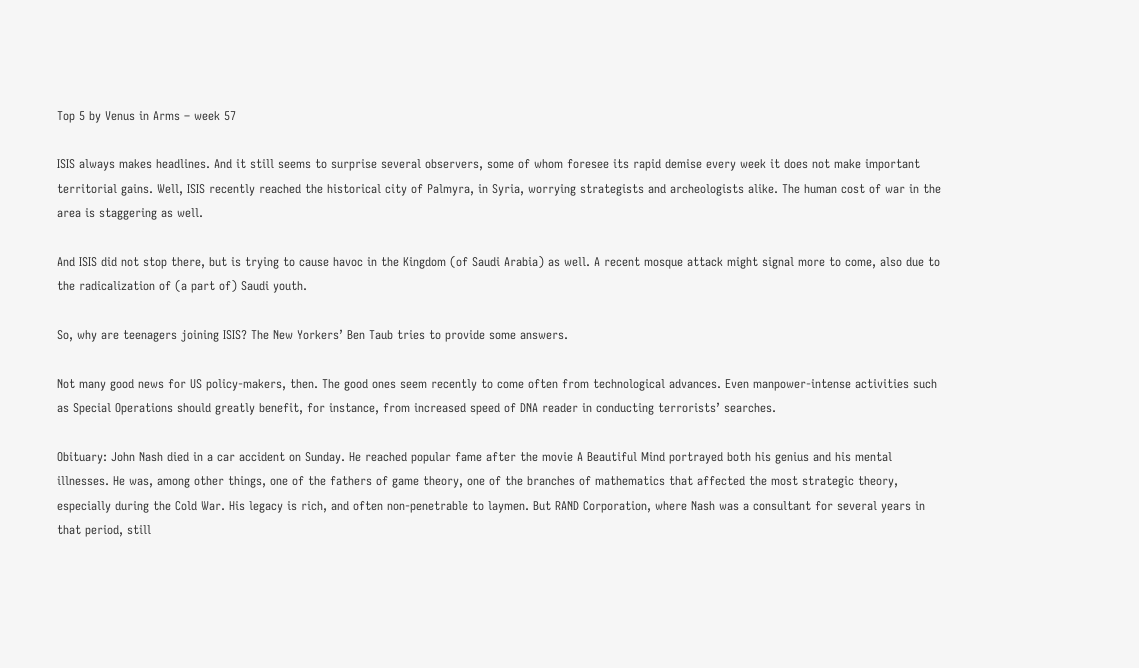Top 5 by Venus in Arms – week 57

ISIS always makes headlines. And it still seems to surprise several observers, some of whom foresee its rapid demise every week it does not make important territorial gains. Well, ISIS recently reached the historical city of Palmyra, in Syria, worrying strategists and archeologists alike. The human cost of war in the area is staggering as well.

And ISIS did not stop there, but is trying to cause havoc in the Kingdom (of Saudi Arabia) as well. A recent mosque attack might signal more to come, also due to the radicalization of (a part of) Saudi youth.

So, why are teenagers joining ISIS? The New Yorkers’ Ben Taub tries to provide some answers.

Not many good news for US policy-makers, then. The good ones seem recently to come often from technological advances. Even manpower-intense activities such as Special Operations should greatly benefit, for instance, from increased speed of DNA reader in conducting terrorists’ searches.

Obituary: John Nash died in a car accident on Sunday. He reached popular fame after the movie A Beautiful Mind portrayed both his genius and his mental illnesses. He was, among other things, one of the fathers of game theory, one of the branches of mathematics that affected the most strategic theory, especially during the Cold War. His legacy is rich, and often non-penetrable to laymen. But RAND Corporation, where Nash was a consultant for several years in that period, still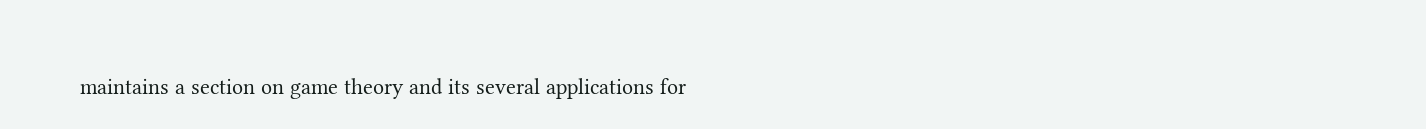maintains a section on game theory and its several applications for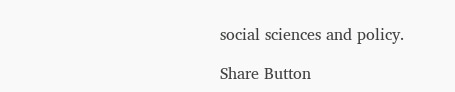social sciences and policy.

Share Button